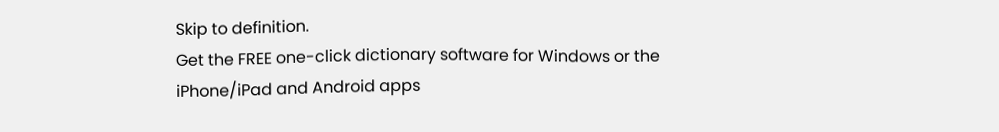Skip to definition.
Get the FREE one-click dictionary software for Windows or the iPhone/iPad and Android apps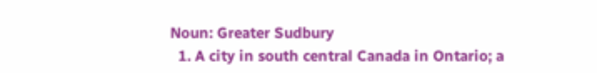Noun: Greater Sudbury
  1. A city in south central Canada in Ontario; a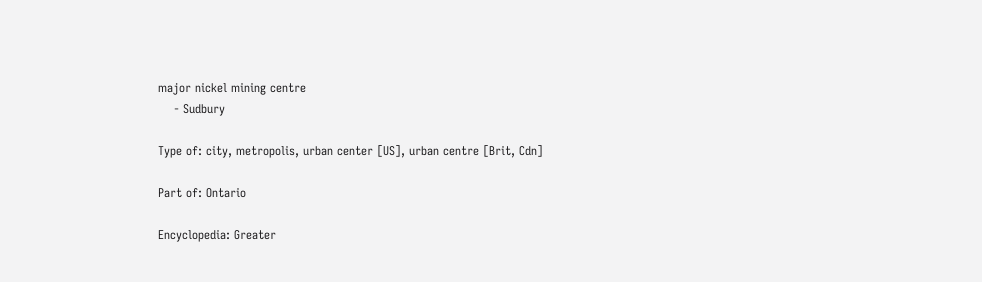major nickel mining centre
    - Sudbury

Type of: city, metropolis, urban center [US], urban centre [Brit, Cdn]

Part of: Ontario

Encyclopedia: Greater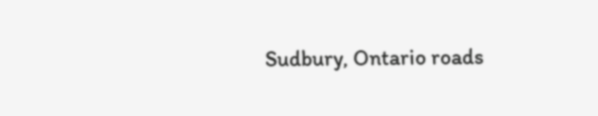Sudbury, Ontario roads